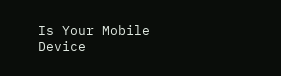Is Your Mobile Device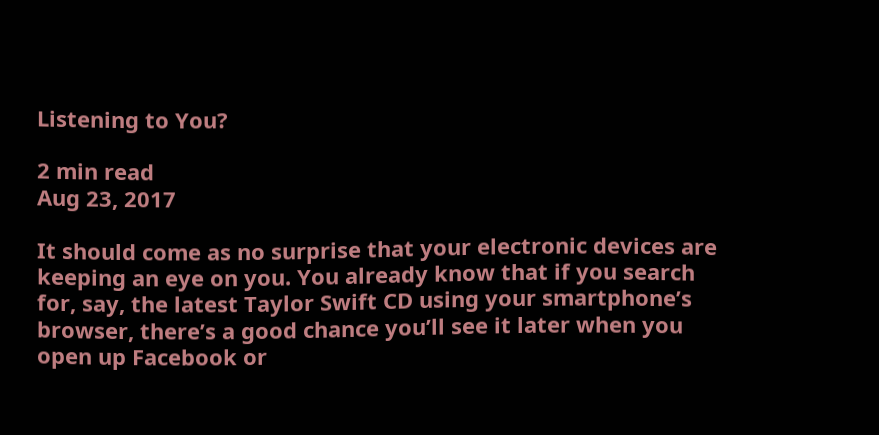Listening to You?

2 min read
Aug 23, 2017

It should come as no surprise that your electronic devices are keeping an eye on you. You already know that if you search for, say, the latest Taylor Swift CD using your smartphone’s browser, there’s a good chance you’ll see it later when you open up Facebook or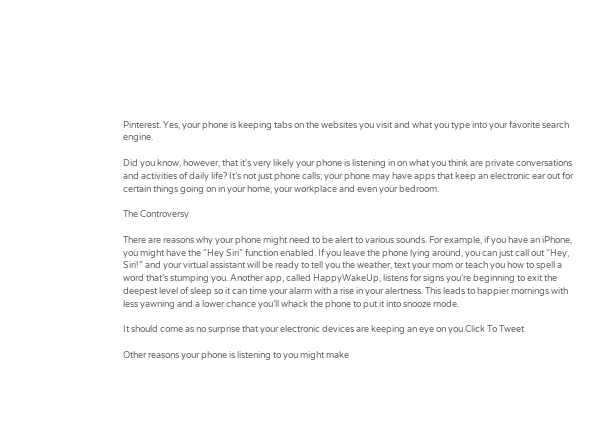Pinterest. Yes, your phone is keeping tabs on the websites you visit and what you type into your favorite search engine.

Did you know, however, that it’s very likely your phone is listening in on what you think are private conversations and activities of daily life? It’s not just phone calls; your phone may have apps that keep an electronic ear out for certain things going on in your home, your workplace and even your bedroom.

The Controversy

There are reasons why your phone might need to be alert to various sounds. For example, if you have an iPhone, you might have the “Hey Siri” function enabled. If you leave the phone lying around, you can just call out “Hey, Siri!” and your virtual assistant will be ready to tell you the weather, text your mom or teach you how to spell a word that’s stumping you. Another app, called HappyWakeUp, listens for signs you’re beginning to exit the deepest level of sleep so it can time your alarm with a rise in your alertness. This leads to happier mornings with less yawning and a lower chance you’ll whack the phone to put it into snooze mode.

It should come as no surprise that your electronic devices are keeping an eye on you.Click To Tweet

Other reasons your phone is listening to you might make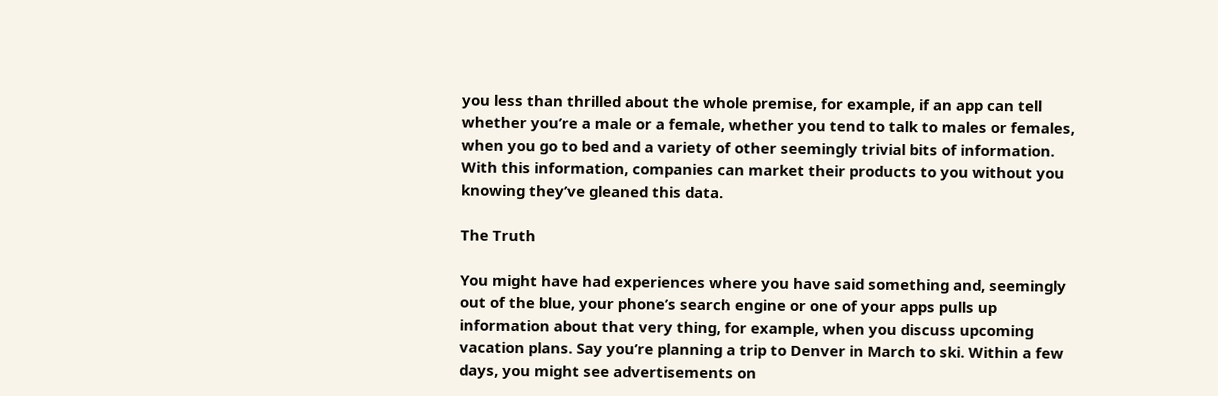you less than thrilled about the whole premise, for example, if an app can tell whether you’re a male or a female, whether you tend to talk to males or females, when you go to bed and a variety of other seemingly trivial bits of information. With this information, companies can market their products to you without you knowing they’ve gleaned this data.

The Truth

You might have had experiences where you have said something and, seemingly out of the blue, your phone’s search engine or one of your apps pulls up information about that very thing, for example, when you discuss upcoming vacation plans. Say you’re planning a trip to Denver in March to ski. Within a few days, you might see advertisements on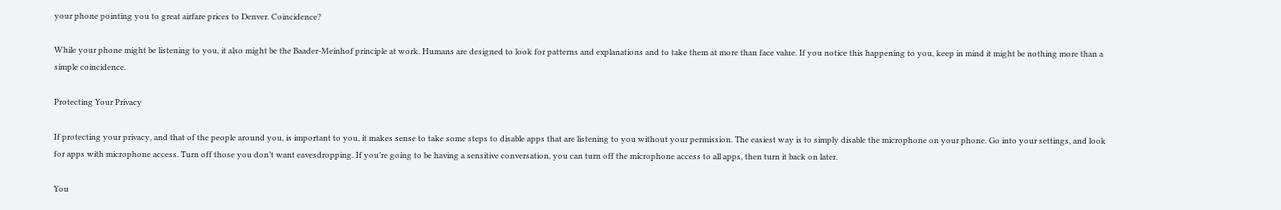your phone pointing you to great airfare prices to Denver. Coincidence?

While your phone might be listening to you, it also might be the Baader-Meinhof principle at work. Humans are designed to look for patterns and explanations and to take them at more than face value. If you notice this happening to you, keep in mind it might be nothing more than a simple coincidence.

Protecting Your Privacy

If protecting your privacy, and that of the people around you, is important to you, it makes sense to take some steps to disable apps that are listening to you without your permission. The easiest way is to simply disable the microphone on your phone. Go into your settings, and look for apps with microphone access. Turn off those you don’t want eavesdropping. If you’re going to be having a sensitive conversation, you can turn off the microphone access to all apps, then turn it back on later.

You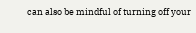can also be mindful of turning off your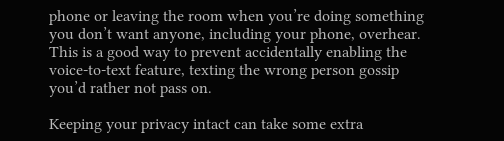phone or leaving the room when you’re doing something you don’t want anyone, including your phone, overhear. This is a good way to prevent accidentally enabling the voice-to-text feature, texting the wrong person gossip you’d rather not pass on.

Keeping your privacy intact can take some extra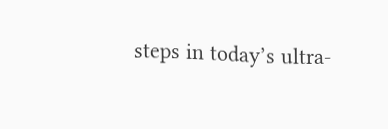steps in today’s ultra-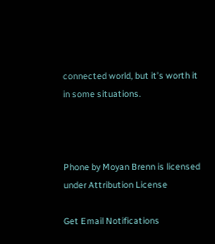connected world, but it’s worth it in some situations.



Phone by Moyan Brenn is licensed under Attribution License

Get Email Notifications